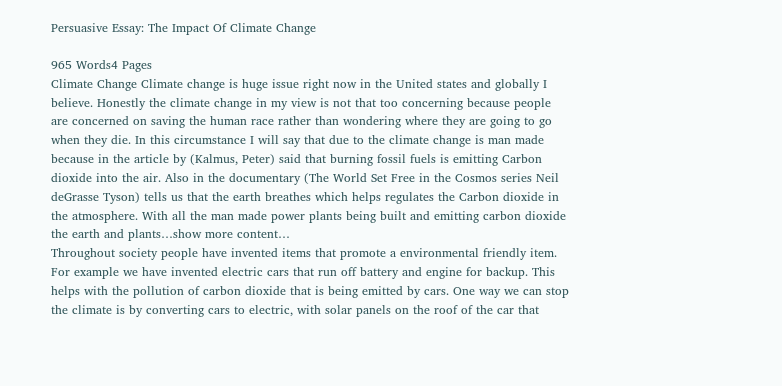Persuasive Essay: The Impact Of Climate Change

965 Words4 Pages
Climate Change Climate change is huge issue right now in the United states and globally I believe. Honestly the climate change in my view is not that too concerning because people are concerned on saving the human race rather than wondering where they are going to go when they die. In this circumstance I will say that due to the climate change is man made because in the article by (Kalmus, Peter) said that burning fossil fuels is emitting Carbon dioxide into the air. Also in the documentary (The World Set Free in the Cosmos series Neil deGrasse Tyson) tells us that the earth breathes which helps regulates the Carbon dioxide in the atmosphere. With all the man made power plants being built and emitting carbon dioxide the earth and plants…show more content…
Throughout society people have invented items that promote a environmental friendly item. For example we have invented electric cars that run off battery and engine for backup. This helps with the pollution of carbon dioxide that is being emitted by cars. One way we can stop the climate is by converting cars to electric, with solar panels on the roof of the car that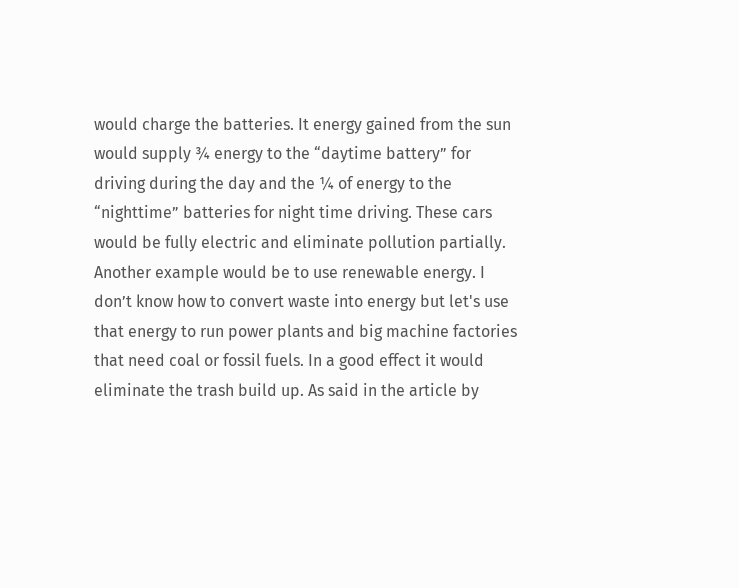would charge the batteries. It energy gained from the sun would supply ¾ energy to the “daytime battery” for driving during the day and the ¼ of energy to the “nighttime” batteries for night time driving. These cars would be fully electric and eliminate pollution partially. Another example would be to use renewable energy. I don’t know how to convert waste into energy but let's use that energy to run power plants and big machine factories that need coal or fossil fuels. In a good effect it would eliminate the trash build up. As said in the article by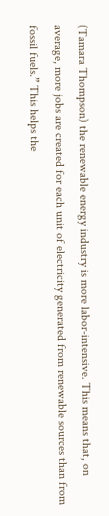(Tamara Thompson) the renewable energy industry is more labor-intensive. This means that, on average, more jobs are created for each unit of electricity generated from renewable sources than from fossil fuels.” This helps the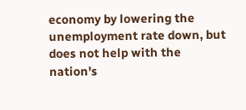economy by lowering the unemployment rate down, but does not help with the nation's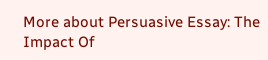More about Persuasive Essay: The Impact Of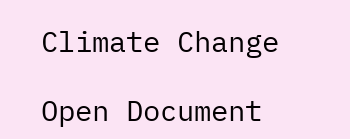Climate Change

Open Document